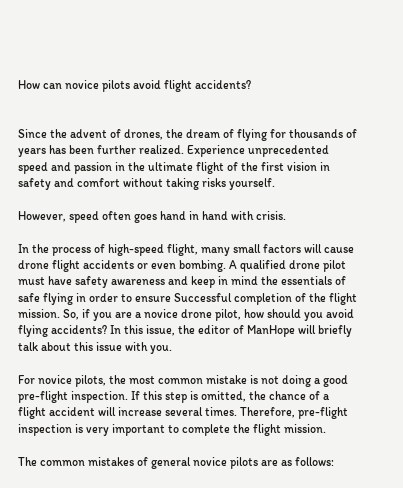How can novice pilots avoid flight accidents?


Since the advent of drones, the dream of flying for thousands of years has been further realized. Experience unprecedented speed and passion in the ultimate flight of the first vision in safety and comfort without taking risks yourself.

However, speed often goes hand in hand with crisis.

In the process of high-speed flight, many small factors will cause drone flight accidents or even bombing. A qualified drone pilot must have safety awareness and keep in mind the essentials of safe flying in order to ensure Successful completion of the flight mission. So, if you are a novice drone pilot, how should you avoid flying accidents? In this issue, the editor of ManHope will briefly talk about this issue with you.

For novice pilots, the most common mistake is not doing a good pre-flight inspection. If this step is omitted, the chance of a flight accident will increase several times. Therefore, pre-flight inspection is very important to complete the flight mission.

The common mistakes of general novice pilots are as follows: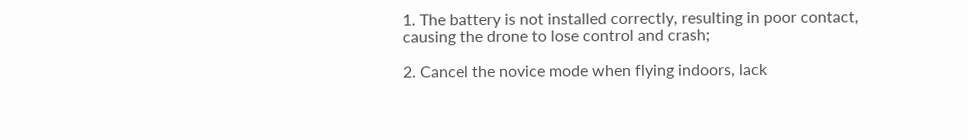1. The battery is not installed correctly, resulting in poor contact, causing the drone to lose control and crash;

2. Cancel the novice mode when flying indoors, lack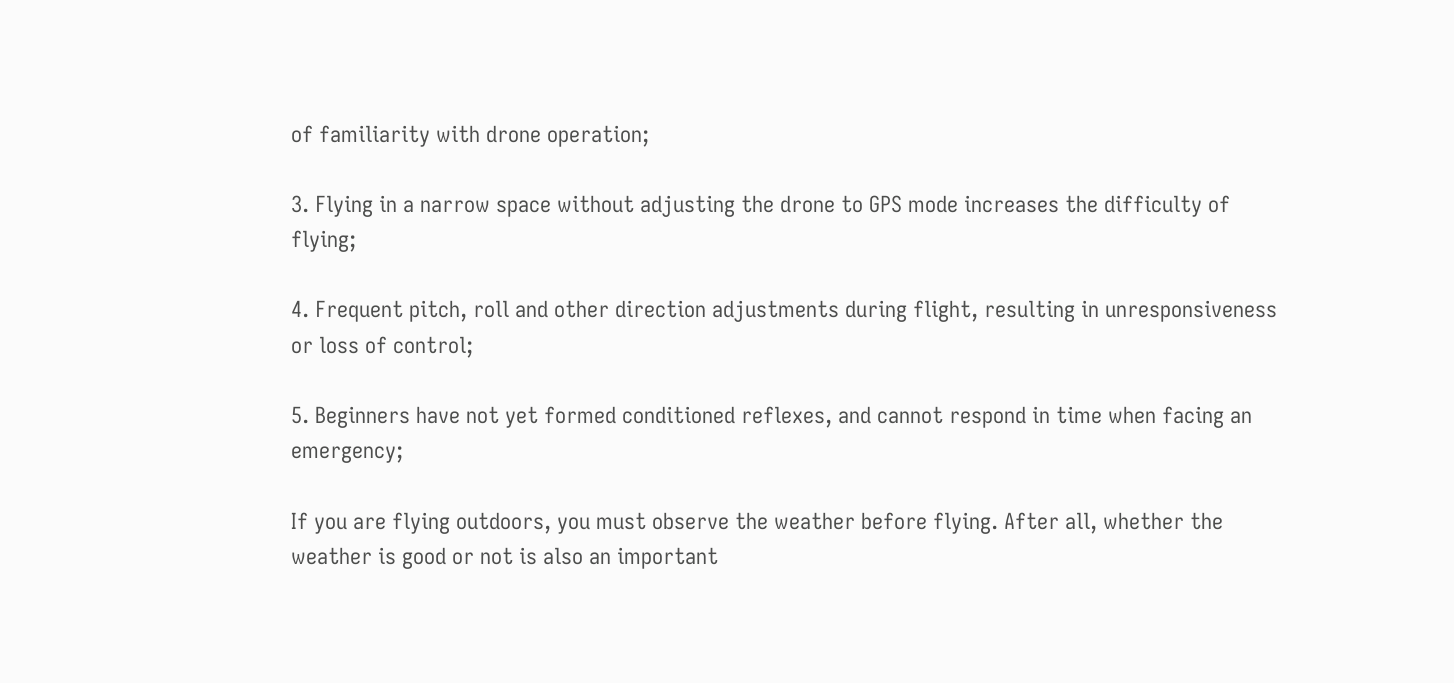of familiarity with drone operation;

3. Flying in a narrow space without adjusting the drone to GPS mode increases the difficulty of flying;

4. Frequent pitch, roll and other direction adjustments during flight, resulting in unresponsiveness or loss of control;

5. Beginners have not yet formed conditioned reflexes, and cannot respond in time when facing an emergency;

If you are flying outdoors, you must observe the weather before flying. After all, whether the weather is good or not is also an important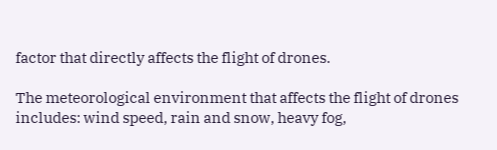factor that directly affects the flight of drones.

The meteorological environment that affects the flight of drones includes: wind speed, rain and snow, heavy fog,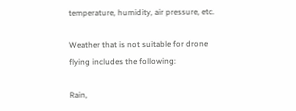temperature, humidity, air pressure, etc.

Weather that is not suitable for drone flying includes the following:

Rain,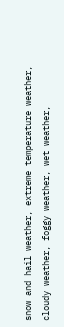snow and hail weather, extreme temperature weather, cloudy weather, foggy weather, wet weather,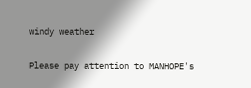windy weather

Please pay attention to MANHOPE's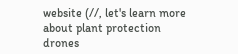website (//, let's learn more about plant protection drones